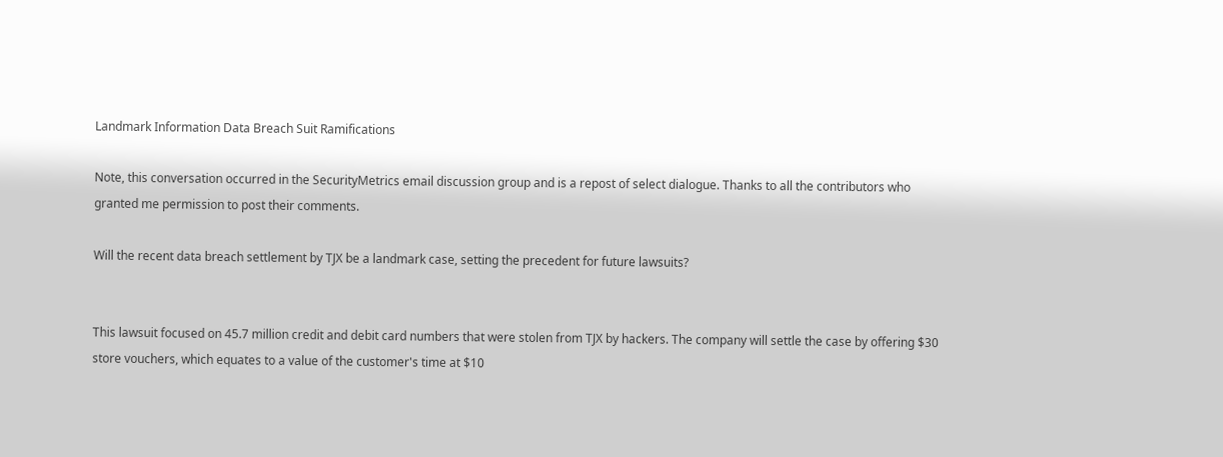Landmark Information Data Breach Suit Ramifications

Note, this conversation occurred in the SecurityMetrics email discussion group and is a repost of select dialogue. Thanks to all the contributors who granted me permission to post their comments.

Will the recent data breach settlement by TJX be a landmark case, setting the precedent for future lawsuits?


This lawsuit focused on 45.7 million credit and debit card numbers that were stolen from TJX by hackers. The company will settle the case by offering $30 store vouchers, which equates to a value of the customer's time at $10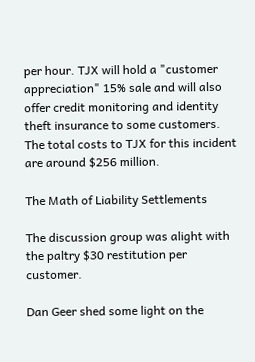per hour. TJX will hold a "customer appreciation" 15% sale and will also offer credit monitoring and identity theft insurance to some customers. The total costs to TJX for this incident are around $256 million.

The Math of Liability Settlements

The discussion group was alight with the paltry $30 restitution per customer.

Dan Geer shed some light on the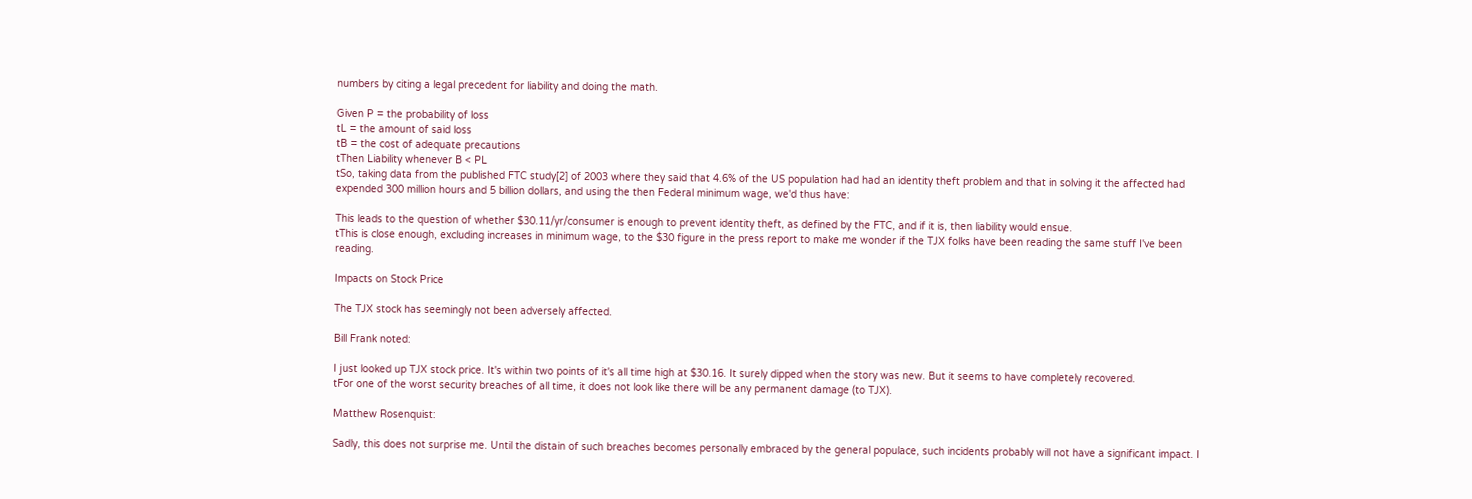numbers by citing a legal precedent for liability and doing the math.

Given P = the probability of loss
tL = the amount of said loss
tB = the cost of adequate precautions
tThen Liability whenever B < PL
tSo, taking data from the published FTC study[2] of 2003 where they said that 4.6% of the US population had had an identity theft problem and that in solving it the affected had expended 300 million hours and 5 billion dollars, and using the then Federal minimum wage, we'd thus have:

This leads to the question of whether $30.11/yr/consumer is enough to prevent identity theft, as defined by the FTC, and if it is, then liability would ensue.
tThis is close enough, excluding increases in minimum wage, to the $30 figure in the press report to make me wonder if the TJX folks have been reading the same stuff I've been reading.

Impacts on Stock Price

The TJX stock has seemingly not been adversely affected.

Bill Frank noted:

I just looked up TJX stock price. It's within two points of it's all time high at $30.16. It surely dipped when the story was new. But it seems to have completely recovered.
tFor one of the worst security breaches of all time, it does not look like there will be any permanent damage (to TJX).

Matthew Rosenquist:

Sadly, this does not surprise me. Until the distain of such breaches becomes personally embraced by the general populace, such incidents probably will not have a significant impact. I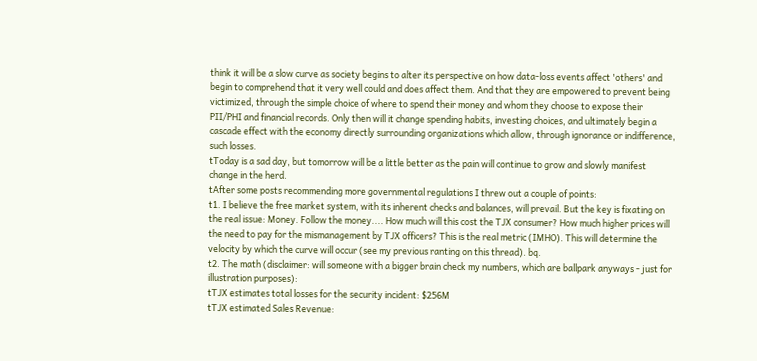think it will be a slow curve as society begins to alter its perspective on how data-loss events affect 'others' and begin to comprehend that it very well could and does affect them. And that they are empowered to prevent being victimized, through the simple choice of where to spend their money and whom they choose to expose their PII/PHI and financial records. Only then will it change spending habits, investing choices, and ultimately begin a cascade effect with the economy directly surrounding organizations which allow, through ignorance or indifference, such losses.
tToday is a sad day, but tomorrow will be a little better as the pain will continue to grow and slowly manifest change in the herd.
tAfter some posts recommending more governmental regulations I threw out a couple of points:
t1. I believe the free market system, with its inherent checks and balances, will prevail. But the key is fixating on the real issue: Money. Follow the money.... How much will this cost the TJX consumer? How much higher prices will the need to pay for the mismanagement by TJX officers? This is the real metric (IMHO). This will determine the velocity by which the curve will occur (see my previous ranting on this thread). bq.
t2. The math (disclaimer: will someone with a bigger brain check my numbers, which are ballpark anyways - just for illustration purposes):
tTJX estimates total losses for the security incident: $256M
tTJX estimated Sales Revenue: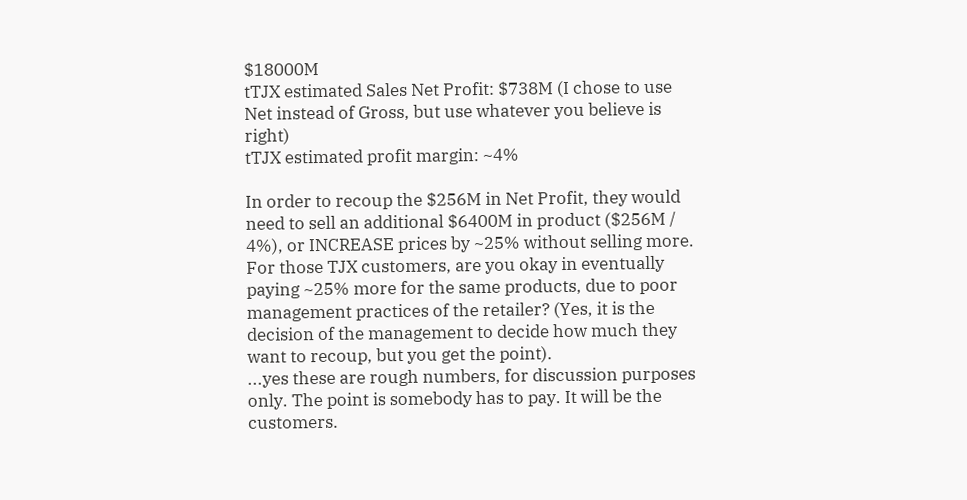$18000M
tTJX estimated Sales Net Profit: $738M (I chose to use Net instead of Gross, but use whatever you believe is right)
tTJX estimated profit margin: ~4%

In order to recoup the $256M in Net Profit, they would need to sell an additional $6400M in product ($256M / 4%), or INCREASE prices by ~25% without selling more. For those TJX customers, are you okay in eventually paying ~25% more for the same products, due to poor management practices of the retailer? (Yes, it is the decision of the management to decide how much they want to recoup, but you get the point).
...yes these are rough numbers, for discussion purposes only. The point is somebody has to pay. It will be the customers.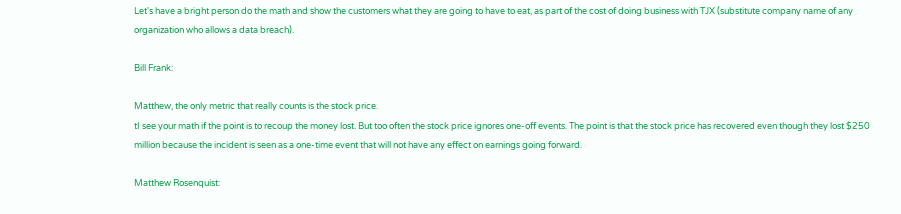Let's have a bright person do the math and show the customers what they are going to have to eat, as part of the cost of doing business with TJX (substitute company name of any organization who allows a data breach).

Bill Frank:

Matthew, the only metric that really counts is the stock price.
tI see your math if the point is to recoup the money lost. But too often the stock price ignores one-off events. The point is that the stock price has recovered even though they lost $250 million because the incident is seen as a one-time event that will not have any effect on earnings going forward.

Matthew Rosenquist: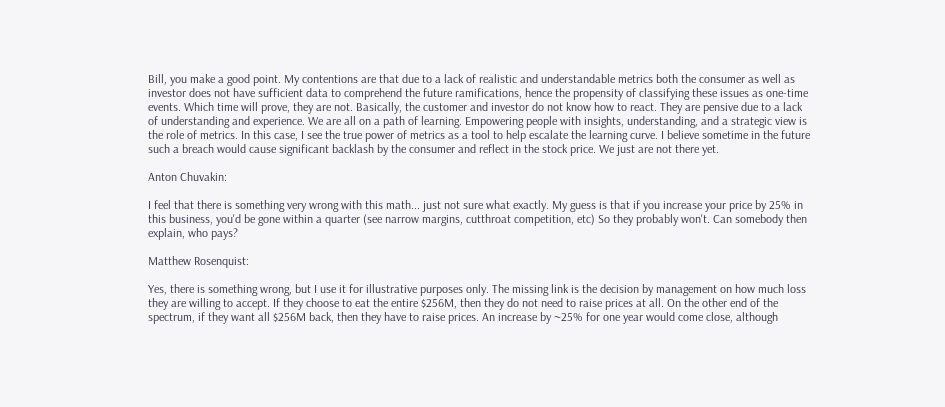Bill, you make a good point. My contentions are that due to a lack of realistic and understandable metrics both the consumer as well as investor does not have sufficient data to comprehend the future ramifications, hence the propensity of classifying these issues as one-time events. Which time will prove, they are not. Basically, the customer and investor do not know how to react. They are pensive due to a lack of understanding and experience. We are all on a path of learning. Empowering people with insights, understanding, and a strategic view is the role of metrics. In this case, I see the true power of metrics as a tool to help escalate the learning curve. I believe sometime in the future such a breach would cause significant backlash by the consumer and reflect in the stock price. We just are not there yet.

Anton Chuvakin:

I feel that there is something very wrong with this math... just not sure what exactly. My guess is that if you increase your price by 25% in this business, you'd be gone within a quarter (see narrow margins, cutthroat competition, etc) So they probably won't. Can somebody then explain, who pays?

Matthew Rosenquist:

Yes, there is something wrong, but I use it for illustrative purposes only. The missing link is the decision by management on how much loss they are willing to accept. If they choose to eat the entire $256M, then they do not need to raise prices at all. On the other end of the spectrum, if they want all $256M back, then they have to raise prices. An increase by ~25% for one year would come close, although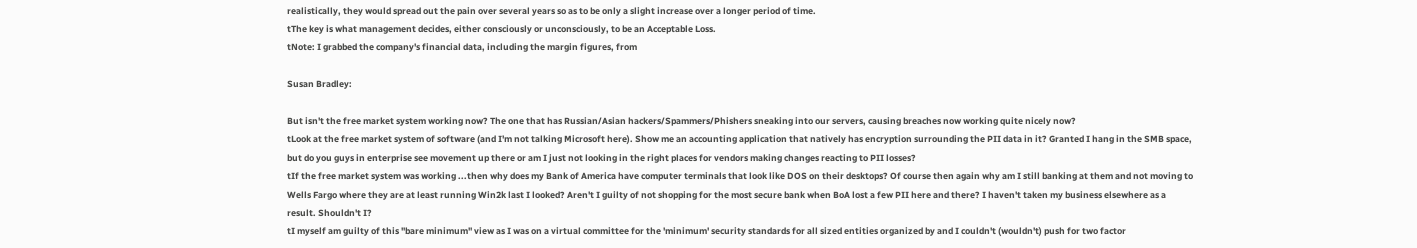realistically, they would spread out the pain over several years so as to be only a slight increase over a longer period of time.
tThe key is what management decides, either consciously or unconsciously, to be an Acceptable Loss.
tNote: I grabbed the company's financial data, including the margin figures, from

Susan Bradley:

But isn't the free market system working now? The one that has Russian/Asian hackers/Spammers/Phishers sneaking into our servers, causing breaches now working quite nicely now?
tLook at the free market system of software (and I'm not talking Microsoft here). Show me an accounting application that natively has encryption surrounding the PII data in it? Granted I hang in the SMB space, but do you guys in enterprise see movement up there or am I just not looking in the right places for vendors making changes reacting to PII losses?
tIf the free market system was working ...then why does my Bank of America have computer terminals that look like DOS on their desktops? Of course then again why am I still banking at them and not moving to Wells Fargo where they are at least running Win2k last I looked? Aren't I guilty of not shopping for the most secure bank when BoA lost a few PII here and there? I haven't taken my business elsewhere as a result. Shouldn't I?
tI myself am guilty of this "bare minimum" view as I was on a virtual committee for the 'minimum' security standards for all sized entities organized by and I couldn't (wouldn't) push for two factor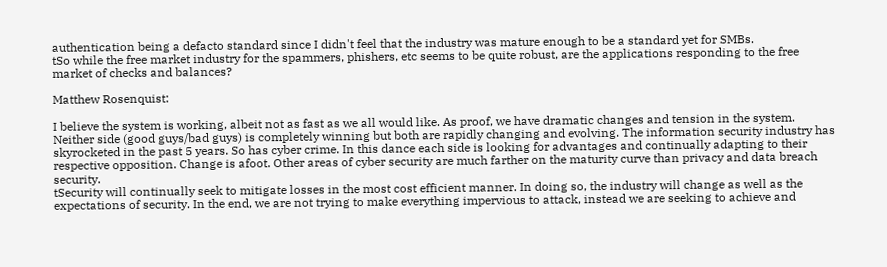authentication being a defacto standard since I didn't feel that the industry was mature enough to be a standard yet for SMBs.
tSo while the free market industry for the spammers, phishers, etc seems to be quite robust, are the applications responding to the free market of checks and balances?

Matthew Rosenquist:

I believe the system is working, albeit not as fast as we all would like. As proof, we have dramatic changes and tension in the system. Neither side (good guys/bad guys) is completely winning but both are rapidly changing and evolving. The information security industry has skyrocketed in the past 5 years. So has cyber crime. In this dance each side is looking for advantages and continually adapting to their respective opposition. Change is afoot. Other areas of cyber security are much farther on the maturity curve than privacy and data breach security.
tSecurity will continually seek to mitigate losses in the most cost efficient manner. In doing so, the industry will change as well as the expectations of security. In the end, we are not trying to make everything impervious to attack, instead we are seeking to achieve and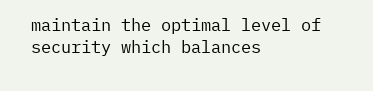maintain the optimal level of security which balances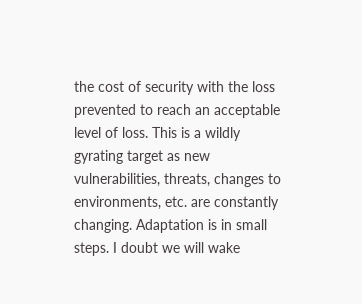the cost of security with the loss prevented to reach an acceptable level of loss. This is a wildly gyrating target as new vulnerabilities, threats, changes to environments, etc. are constantly changing. Adaptation is in small steps. I doubt we will wake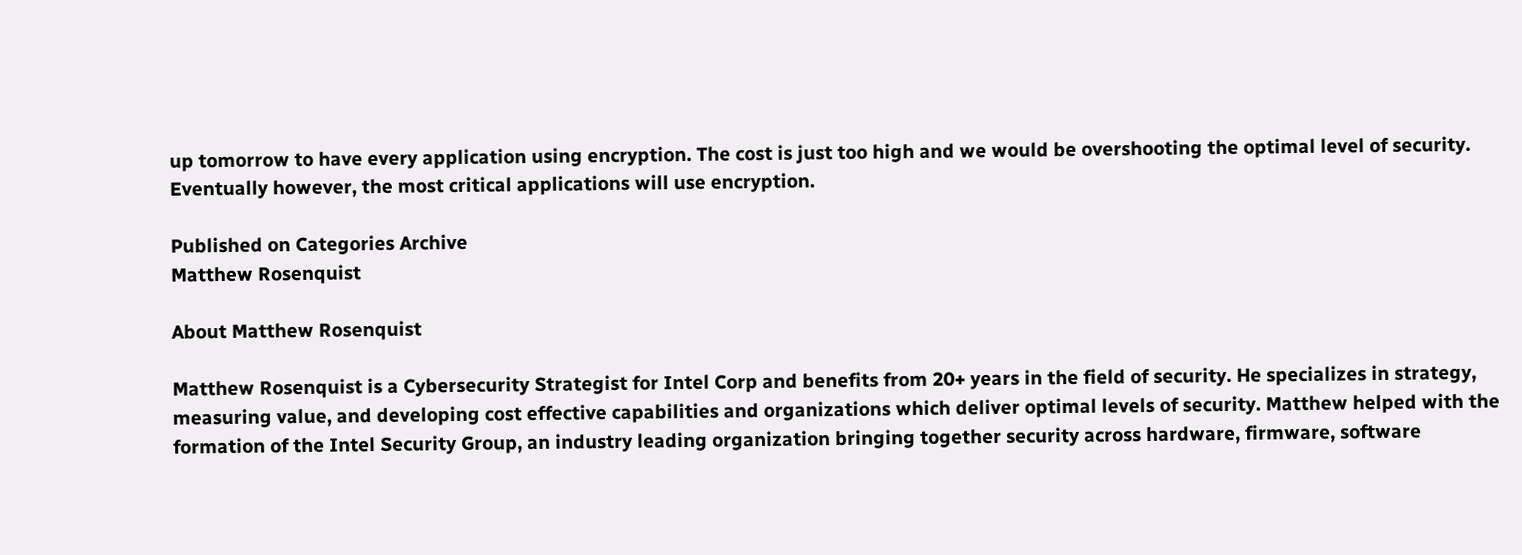up tomorrow to have every application using encryption. The cost is just too high and we would be overshooting the optimal level of security. Eventually however, the most critical applications will use encryption.

Published on Categories Archive
Matthew Rosenquist

About Matthew Rosenquist

Matthew Rosenquist is a Cybersecurity Strategist for Intel Corp and benefits from 20+ years in the field of security. He specializes in strategy, measuring value, and developing cost effective capabilities and organizations which deliver optimal levels of security. Matthew helped with the formation of the Intel Security Group, an industry leading organization bringing together security across hardware, firmware, software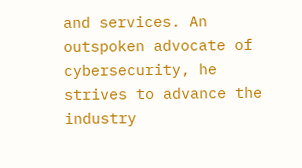and services. An outspoken advocate of cybersecurity, he strives to advance the industry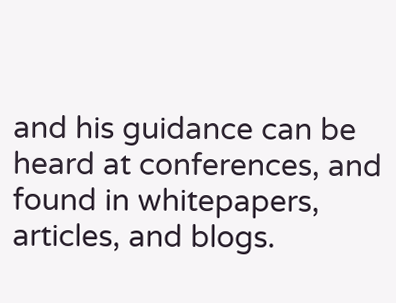and his guidance can be heard at conferences, and found in whitepapers, articles, and blogs.